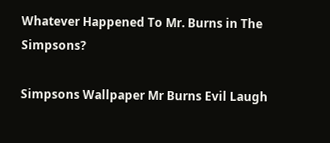Whatever Happened To Mr. Burns in The Simpsons?

Simpsons Wallpaper Mr Burns Evil Laugh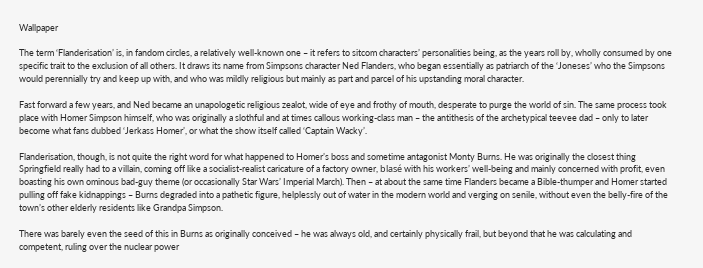Wallpaper

The term ‘Flanderisation’ is, in fandom circles, a relatively well-known one – it refers to sitcom characters’ personalities being, as the years roll by, wholly consumed by one specific trait to the exclusion of all others. It draws its name from Simpsons character Ned Flanders, who began essentially as patriarch of the ‘Joneses’ who the Simpsons would perennially try and keep up with, and who was mildly religious but mainly as part and parcel of his upstanding moral character.

Fast forward a few years, and Ned became an unapologetic religious zealot, wide of eye and frothy of mouth, desperate to purge the world of sin. The same process took place with Homer Simpson himself, who was originally a slothful and at times callous working-class man – the antithesis of the archetypical teevee dad – only to later become what fans dubbed ‘Jerkass Homer’, or what the show itself called ‘Captain Wacky’.

Flanderisation, though, is not quite the right word for what happened to Homer’s boss and sometime antagonist Monty Burns. He was originally the closest thing Springfield really had to a villain, coming off like a socialist-realist caricature of a factory owner, blasé with his workers’ well-being and mainly concerned with profit, even boasting his own ominous bad-guy theme (or occasionally Star Wars’ Imperial March). Then – at about the same time Flanders became a Bible-thumper and Homer started pulling off fake kidnappings – Burns degraded into a pathetic figure, helplessly out of water in the modern world and verging on senile, without even the belly-fire of the town’s other elderly residents like Grandpa Simpson.

There was barely even the seed of this in Burns as originally conceived – he was always old, and certainly physically frail, but beyond that he was calculating and competent, ruling over the nuclear power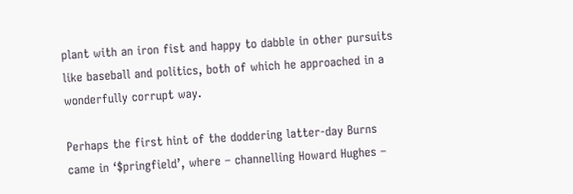plant with an iron fist and happy to dabble in other pursuits like baseball and politics, both of which he approached in a wonderfully corrupt way.

Perhaps the first hint of the doddering latter-day Burns came in ‘$pringfield’, where – channelling Howard Hughes –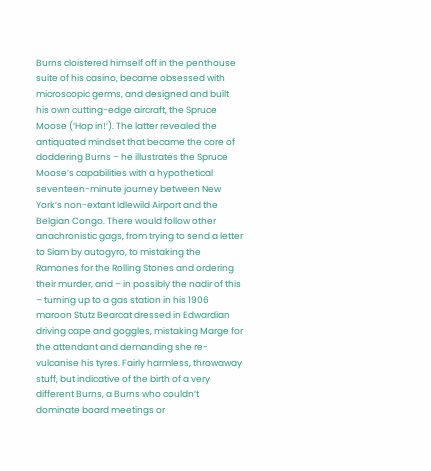Burns cloistered himself off in the penthouse suite of his casino, became obsessed with microscopic germs, and designed and built his own cutting-edge aircraft, the Spruce Moose (‘Hop in!’). The latter revealed the antiquated mindset that became the core of doddering Burns – he illustrates the Spruce Moose’s capabilities with a hypothetical seventeen-minute journey between New York’s non-extant Idlewild Airport and the Belgian Congo. There would follow other anachronistic gags, from trying to send a letter to Siam by autogyro, to mistaking the Ramones for the Rolling Stones and ordering their murder, and – in possibly the nadir of this – turning up to a gas station in his 1906 maroon Stutz Bearcat dressed in Edwardian driving cape and goggles, mistaking Marge for the attendant and demanding she re-vulcanise his tyres. Fairly harmless, throwaway stuff, but indicative of the birth of a very different Burns, a Burns who couldn’t dominate board meetings or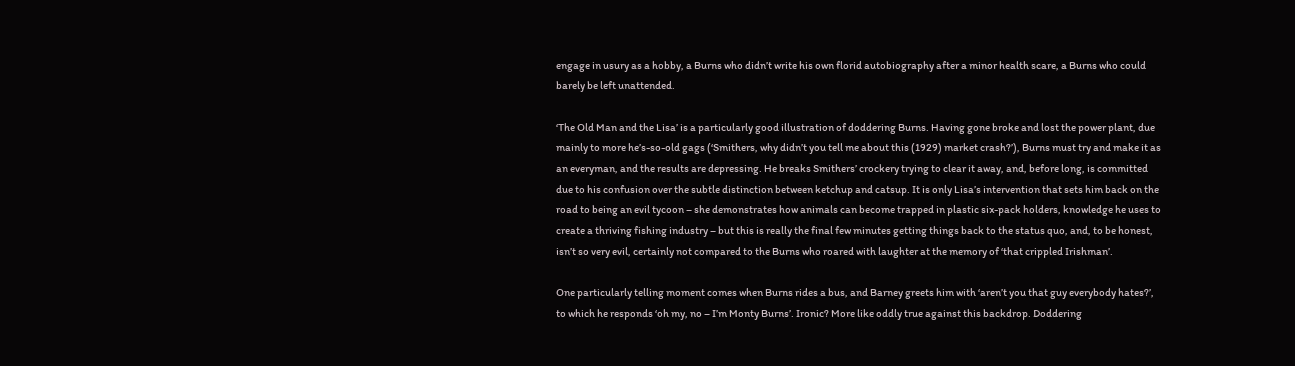engage in usury as a hobby, a Burns who didn’t write his own florid autobiography after a minor health scare, a Burns who could barely be left unattended.

‘The Old Man and the Lisa’ is a particularly good illustration of doddering Burns. Having gone broke and lost the power plant, due mainly to more he’s-so-old gags (‘Smithers, why didn’t you tell me about this (1929) market crash?’), Burns must try and make it as an everyman, and the results are depressing. He breaks Smithers’ crockery trying to clear it away, and, before long, is committed due to his confusion over the subtle distinction between ketchup and catsup. It is only Lisa’s intervention that sets him back on the road to being an evil tycoon – she demonstrates how animals can become trapped in plastic six-pack holders, knowledge he uses to create a thriving fishing industry – but this is really the final few minutes getting things back to the status quo, and, to be honest, isn’t so very evil, certainly not compared to the Burns who roared with laughter at the memory of ‘that crippled Irishman’.

One particularly telling moment comes when Burns rides a bus, and Barney greets him with ‘aren’t you that guy everybody hates?’, to which he responds ‘oh my, no – I’m Monty Burns’. Ironic? More like oddly true against this backdrop. Doddering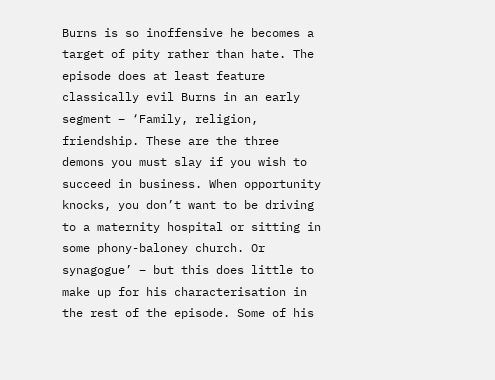Burns is so inoffensive he becomes a target of pity rather than hate. The episode does at least feature classically evil Burns in an early segment – ‘Family, religion, friendship. These are the three demons you must slay if you wish to succeed in business. When opportunity knocks, you don’t want to be driving to a maternity hospital or sitting in some phony-baloney church. Or synagogue’ – but this does little to make up for his characterisation in the rest of the episode. Some of his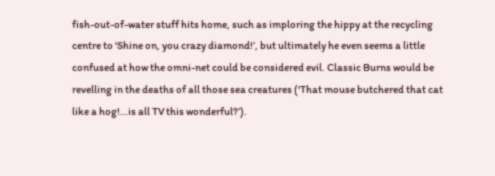fish-out-of-water stuff hits home, such as imploring the hippy at the recycling centre to ‘Shine on, you crazy diamond!’, but ultimately he even seems a little confused at how the omni-net could be considered evil. Classic Burns would be revelling in the deaths of all those sea creatures (‘That mouse butchered that cat like a hog!…is all TV this wonderful?’).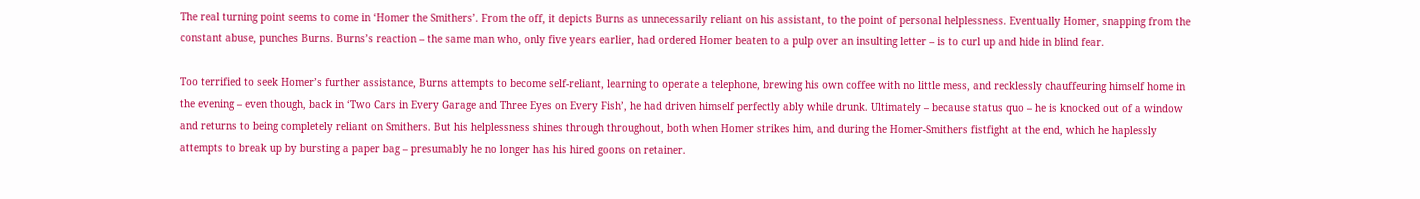The real turning point seems to come in ‘Homer the Smithers’. From the off, it depicts Burns as unnecessarily reliant on his assistant, to the point of personal helplessness. Eventually Homer, snapping from the constant abuse, punches Burns. Burns’s reaction – the same man who, only five years earlier, had ordered Homer beaten to a pulp over an insulting letter – is to curl up and hide in blind fear.

Too terrified to seek Homer’s further assistance, Burns attempts to become self-reliant, learning to operate a telephone, brewing his own coffee with no little mess, and recklessly chauffeuring himself home in the evening – even though, back in ‘Two Cars in Every Garage and Three Eyes on Every Fish’, he had driven himself perfectly ably while drunk. Ultimately – because status quo – he is knocked out of a window and returns to being completely reliant on Smithers. But his helplessness shines through throughout, both when Homer strikes him, and during the Homer-Smithers fistfight at the end, which he haplessly attempts to break up by bursting a paper bag – presumably he no longer has his hired goons on retainer.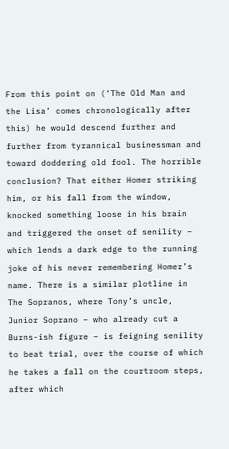From this point on (‘The Old Man and the Lisa’ comes chronologically after this) he would descend further and further from tyrannical businessman and toward doddering old fool. The horrible conclusion? That either Homer striking him, or his fall from the window, knocked something loose in his brain and triggered the onset of senility – which lends a dark edge to the running joke of his never remembering Homer’s name. There is a similar plotline in The Sopranos, where Tony’s uncle, Junior Soprano – who already cut a Burns-ish figure – is feigning senility to beat trial, over the course of which he takes a fall on the courtroom steps, after which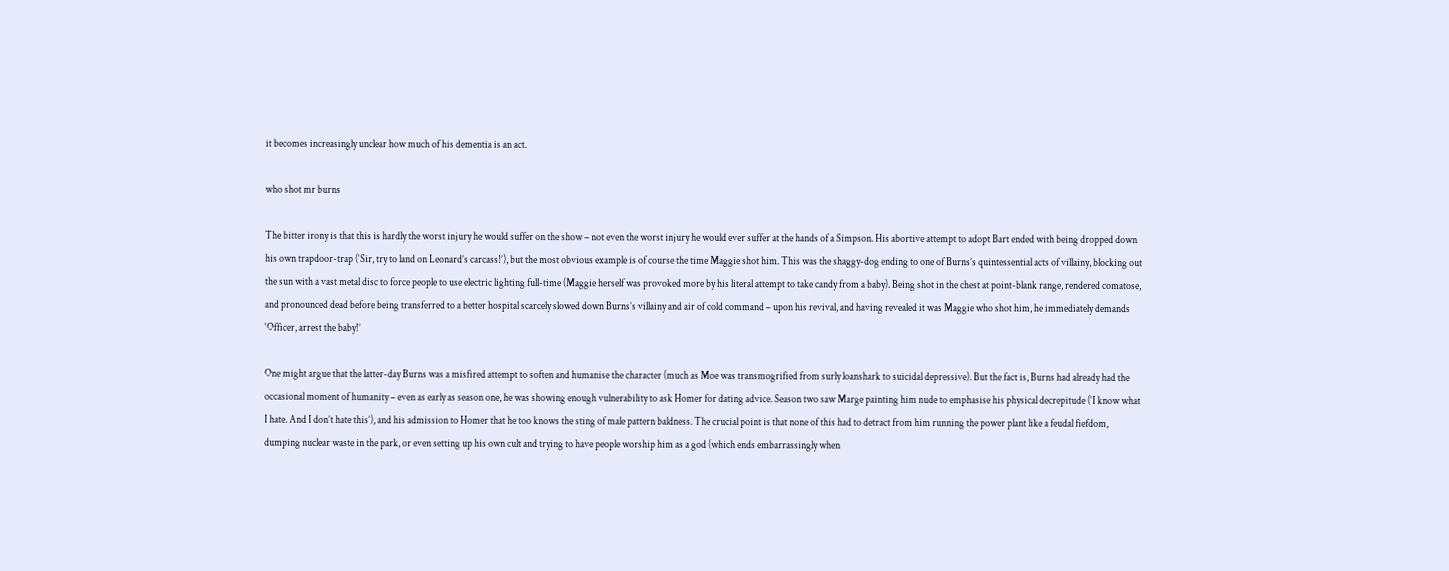it becomes increasingly unclear how much of his dementia is an act.

who shot mr burns

The bitter irony is that this is hardly the worst injury he would suffer on the show – not even the worst injury he would ever suffer at the hands of a Simpson. His abortive attempt to adopt Bart ended with being dropped down his own trapdoor-trap (‘Sir, try to land on Leonard’s carcass!’), but the most obvious example is of course the time Maggie shot him. This was the shaggy-dog ending to one of Burns’s quintessential acts of villainy, blocking out the sun with a vast metal disc to force people to use electric lighting full-time (Maggie herself was provoked more by his literal attempt to take candy from a baby). Being shot in the chest at point-blank range, rendered comatose, and pronounced dead before being transferred to a better hospital scarcely slowed down Burns’s villainy and air of cold command – upon his revival, and having revealed it was Maggie who shot him, he immediately demands ‘Officer, arrest the baby!’

One might argue that the latter-day Burns was a misfired attempt to soften and humanise the character (much as Moe was transmogrified from surly loanshark to suicidal depressive). But the fact is, Burns had already had the occasional moment of humanity – even as early as season one, he was showing enough vulnerability to ask Homer for dating advice. Season two saw Marge painting him nude to emphasise his physical decrepitude (‘I know what I hate. And I don’t hate this’), and his admission to Homer that he too knows the sting of male pattern baldness. The crucial point is that none of this had to detract from him running the power plant like a feudal fiefdom, dumping nuclear waste in the park, or even setting up his own cult and trying to have people worship him as a god (which ends embarrassingly when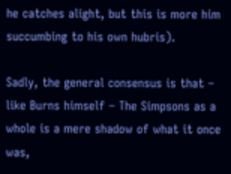he catches alight, but this is more him succumbing to his own hubris).

Sadly, the general consensus is that – like Burns himself – The Simpsons as a whole is a mere shadow of what it once was,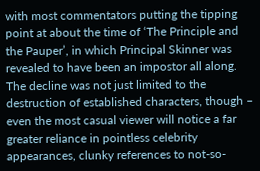with most commentators putting the tipping point at about the time of ‘The Principle and the Pauper’, in which Principal Skinner was revealed to have been an impostor all along. The decline was not just limited to the destruction of established characters, though – even the most casual viewer will notice a far greater reliance in pointless celebrity appearances, clunky references to not-so-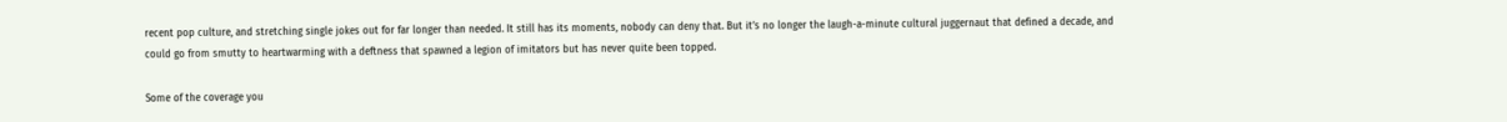recent pop culture, and stretching single jokes out for far longer than needed. It still has its moments, nobody can deny that. But it’s no longer the laugh-a-minute cultural juggernaut that defined a decade, and could go from smutty to heartwarming with a deftness that spawned a legion of imitators but has never quite been topped.

Some of the coverage you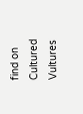find on Cultured Vultures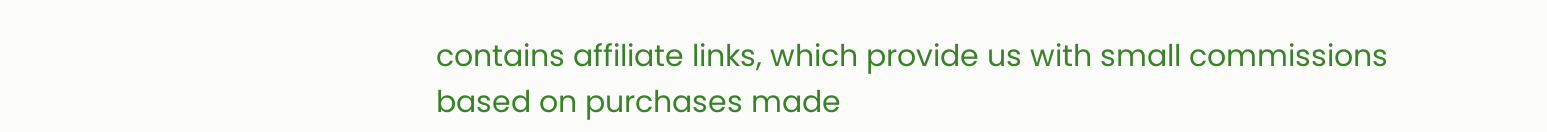contains affiliate links, which provide us with small commissions based on purchases made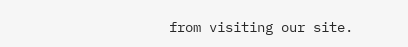from visiting our site.